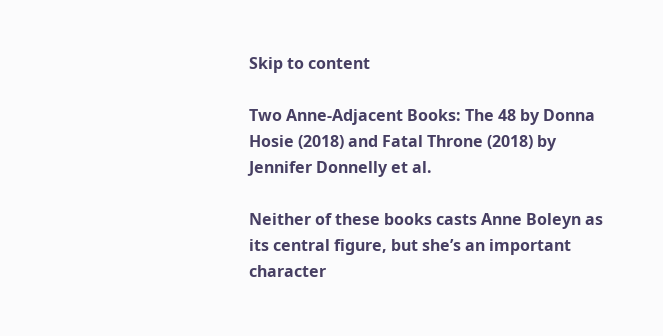Skip to content

Two Anne-Adjacent Books: The 48 by Donna Hosie (2018) and Fatal Throne (2018) by Jennifer Donnelly et al.

Neither of these books casts Anne Boleyn as its central figure, but she’s an important character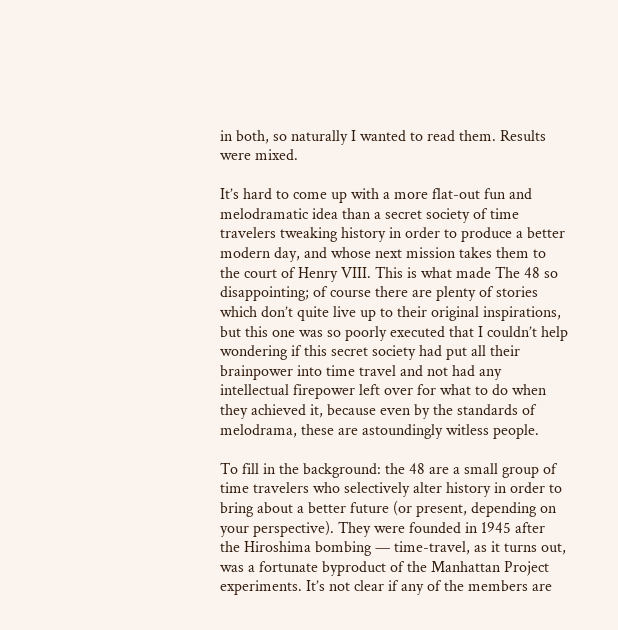in both, so naturally I wanted to read them. Results were mixed.

It’s hard to come up with a more flat-out fun and melodramatic idea than a secret society of time travelers tweaking history in order to produce a better modern day, and whose next mission takes them to the court of Henry VIII. This is what made The 48 so disappointing; of course there are plenty of stories which don’t quite live up to their original inspirations, but this one was so poorly executed that I couldn’t help wondering if this secret society had put all their brainpower into time travel and not had any intellectual firepower left over for what to do when they achieved it, because even by the standards of melodrama, these are astoundingly witless people.

To fill in the background: the 48 are a small group of time travelers who selectively alter history in order to bring about a better future (or present, depending on your perspective). They were founded in 1945 after the Hiroshima bombing — time-travel, as it turns out, was a fortunate byproduct of the Manhattan Project experiments. It’s not clear if any of the members are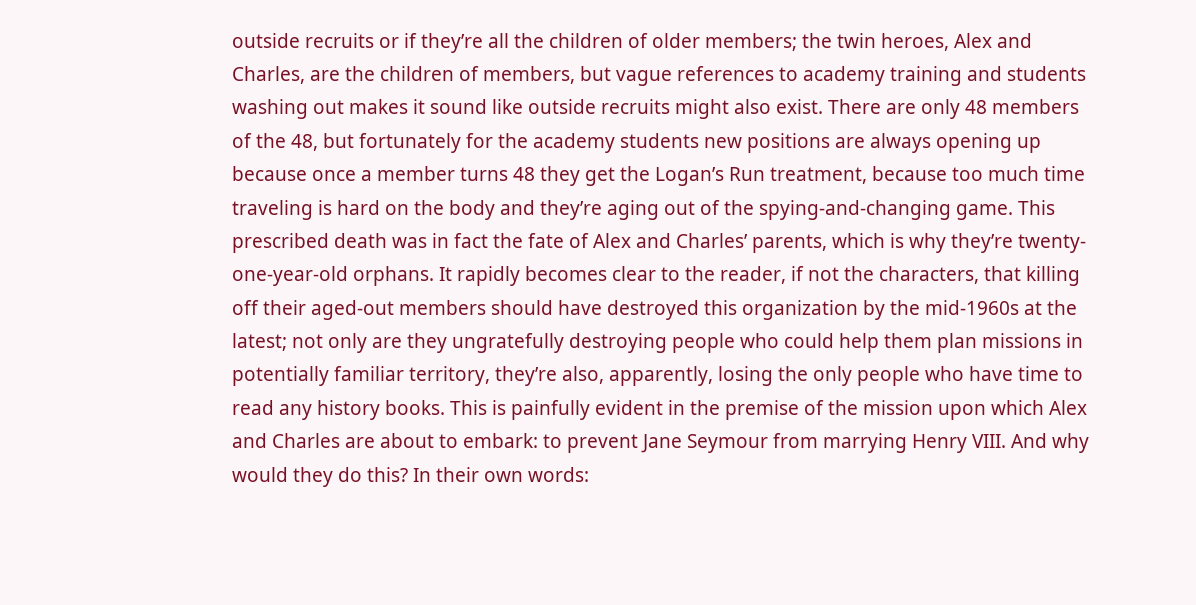outside recruits or if they’re all the children of older members; the twin heroes, Alex and Charles, are the children of members, but vague references to academy training and students washing out makes it sound like outside recruits might also exist. There are only 48 members of the 48, but fortunately for the academy students new positions are always opening up because once a member turns 48 they get the Logan’s Run treatment, because too much time traveling is hard on the body and they’re aging out of the spying-and-changing game. This prescribed death was in fact the fate of Alex and Charles’ parents, which is why they’re twenty-one-year-old orphans. It rapidly becomes clear to the reader, if not the characters, that killing off their aged-out members should have destroyed this organization by the mid-1960s at the latest; not only are they ungratefully destroying people who could help them plan missions in potentially familiar territory, they’re also, apparently, losing the only people who have time to read any history books. This is painfully evident in the premise of the mission upon which Alex and Charles are about to embark: to prevent Jane Seymour from marrying Henry VIII. And why would they do this? In their own words: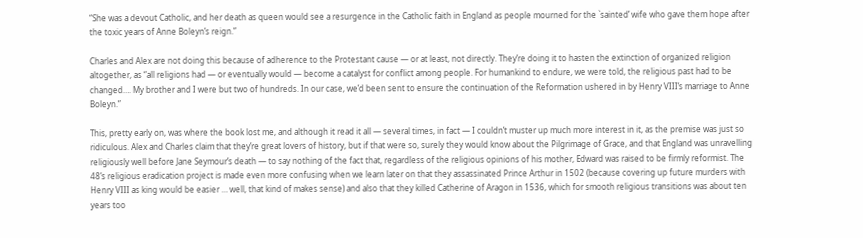“She was a devout Catholic, and her death as queen would see a resurgence in the Catholic faith in England as people mourned for the `sainted’ wife who gave them hope after the toxic years of Anne Boleyn’s reign.”

Charles and Alex are not doing this because of adherence to the Protestant cause — or at least, not directly. They’re doing it to hasten the extinction of organized religion altogether, as “all religions had — or eventually would — become a catalyst for conflict among people. For humankind to endure, we were told, the religious past had to be changed…. My brother and I were but two of hundreds. In our case, we’d been sent to ensure the continuation of the Reformation ushered in by Henry VIII’s marriage to Anne Boleyn.”

This, pretty early on, was where the book lost me, and although it read it all — several times, in fact — I couldn’t muster up much more interest in it, as the premise was just so ridiculous. Alex and Charles claim that they’re great lovers of history, but if that were so, surely they would know about the Pilgrimage of Grace, and that England was unravelling religiously well before Jane Seymour’s death — to say nothing of the fact that, regardless of the religious opinions of his mother, Edward was raised to be firmly reformist. The 48’s religious eradication project is made even more confusing when we learn later on that they assassinated Prince Arthur in 1502 (because covering up future murders with Henry VIII as king would be easier … well, that kind of makes sense) and also that they killed Catherine of Aragon in 1536, which for smooth religious transitions was about ten years too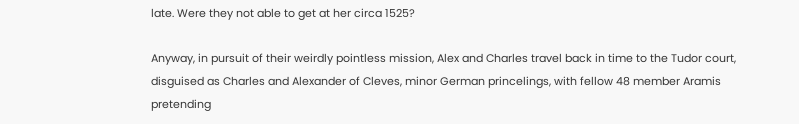late. Were they not able to get at her circa 1525?

Anyway, in pursuit of their weirdly pointless mission, Alex and Charles travel back in time to the Tudor court, disguised as Charles and Alexander of Cleves, minor German princelings, with fellow 48 member Aramis pretending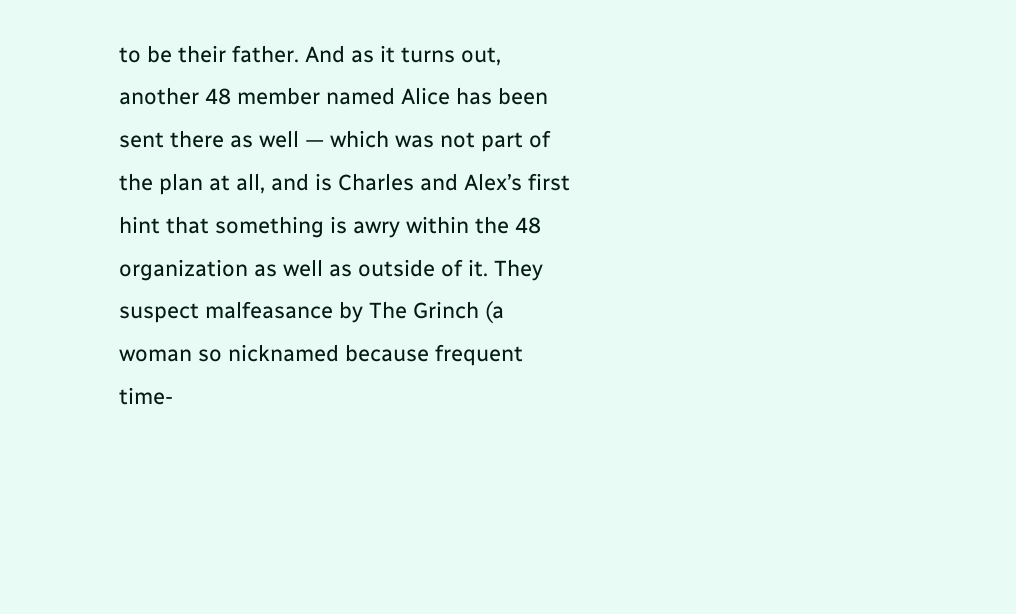to be their father. And as it turns out, another 48 member named Alice has been sent there as well — which was not part of the plan at all, and is Charles and Alex’s first hint that something is awry within the 48 organization as well as outside of it. They suspect malfeasance by The Grinch (a woman so nicknamed because frequent time-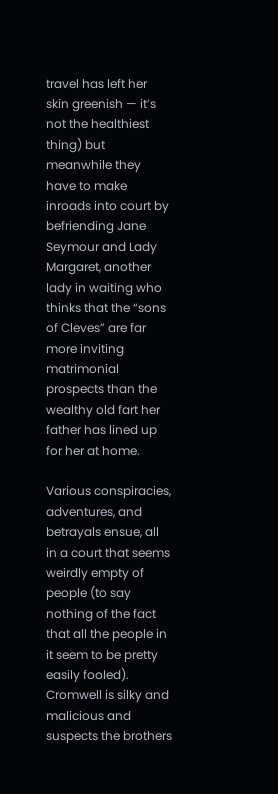travel has left her skin greenish — it’s not the healthiest thing) but meanwhile they have to make inroads into court by befriending Jane Seymour and Lady Margaret, another lady in waiting who thinks that the “sons of Cleves” are far more inviting matrimonial prospects than the wealthy old fart her father has lined up for her at home.

Various conspiracies, adventures, and betrayals ensue, all in a court that seems weirdly empty of people (to say nothing of the fact that all the people in it seem to be pretty easily fooled). Cromwell is silky and malicious and suspects the brothers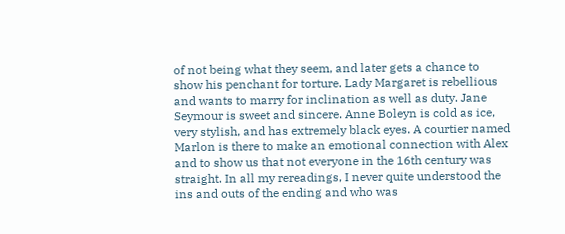of not being what they seem, and later gets a chance to show his penchant for torture. Lady Margaret is rebellious and wants to marry for inclination as well as duty. Jane Seymour is sweet and sincere. Anne Boleyn is cold as ice, very stylish, and has extremely black eyes. A courtier named Marlon is there to make an emotional connection with Alex and to show us that not everyone in the 16th century was straight. In all my rereadings, I never quite understood the ins and outs of the ending and who was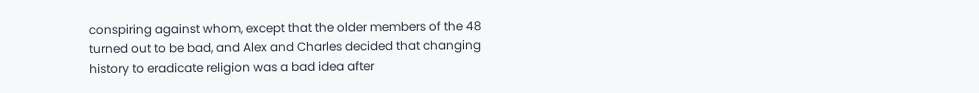conspiring against whom, except that the older members of the 48 turned out to be bad, and Alex and Charles decided that changing history to eradicate religion was a bad idea after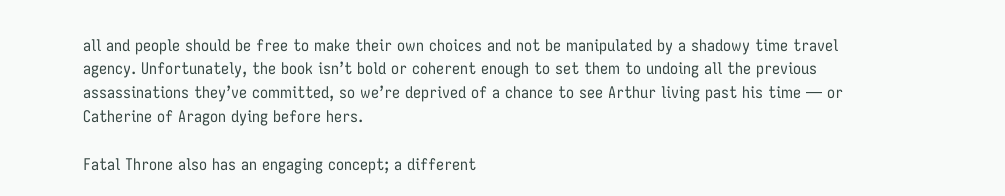all and people should be free to make their own choices and not be manipulated by a shadowy time travel agency. Unfortunately, the book isn’t bold or coherent enough to set them to undoing all the previous assassinations they’ve committed, so we’re deprived of a chance to see Arthur living past his time — or Catherine of Aragon dying before hers.

Fatal Throne also has an engaging concept; a different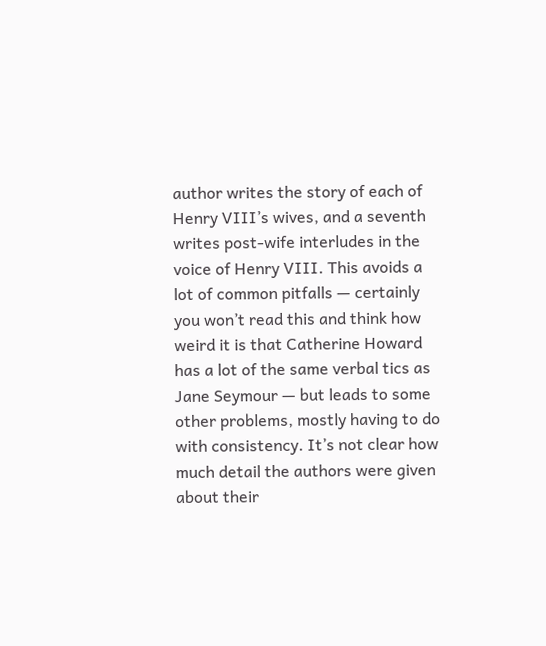author writes the story of each of Henry VIII’s wives, and a seventh writes post-wife interludes in the voice of Henry VIII. This avoids a lot of common pitfalls — certainly you won’t read this and think how weird it is that Catherine Howard has a lot of the same verbal tics as Jane Seymour — but leads to some other problems, mostly having to do with consistency. It’s not clear how much detail the authors were given about their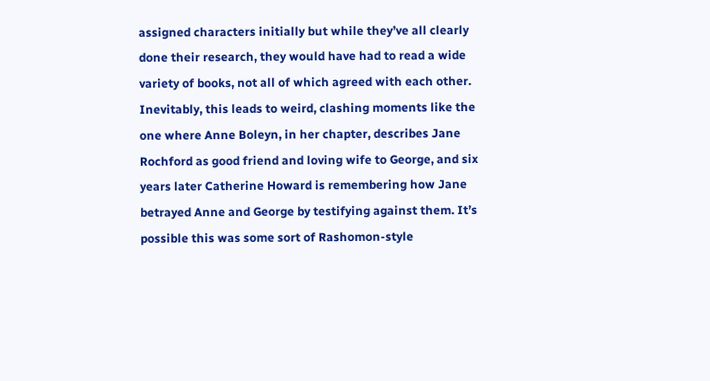assigned characters initially but while they’ve all clearly done their research, they would have had to read a wide variety of books, not all of which agreed with each other. Inevitably, this leads to weird, clashing moments like the one where Anne Boleyn, in her chapter, describes Jane Rochford as good friend and loving wife to George, and six years later Catherine Howard is remembering how Jane betrayed Anne and George by testifying against them. It’s possible this was some sort of Rashomon-style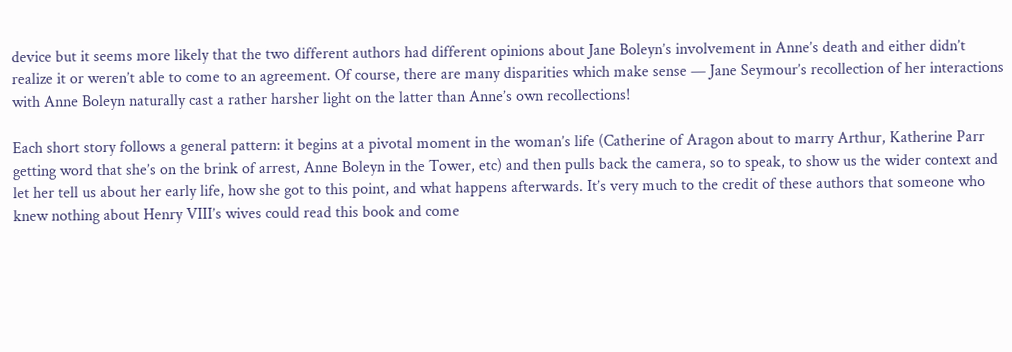device but it seems more likely that the two different authors had different opinions about Jane Boleyn’s involvement in Anne’s death and either didn’t realize it or weren’t able to come to an agreement. Of course, there are many disparities which make sense — Jane Seymour’s recollection of her interactions with Anne Boleyn naturally cast a rather harsher light on the latter than Anne’s own recollections!

Each short story follows a general pattern: it begins at a pivotal moment in the woman’s life (Catherine of Aragon about to marry Arthur, Katherine Parr getting word that she’s on the brink of arrest, Anne Boleyn in the Tower, etc) and then pulls back the camera, so to speak, to show us the wider context and let her tell us about her early life, how she got to this point, and what happens afterwards. It’s very much to the credit of these authors that someone who knew nothing about Henry VIII’s wives could read this book and come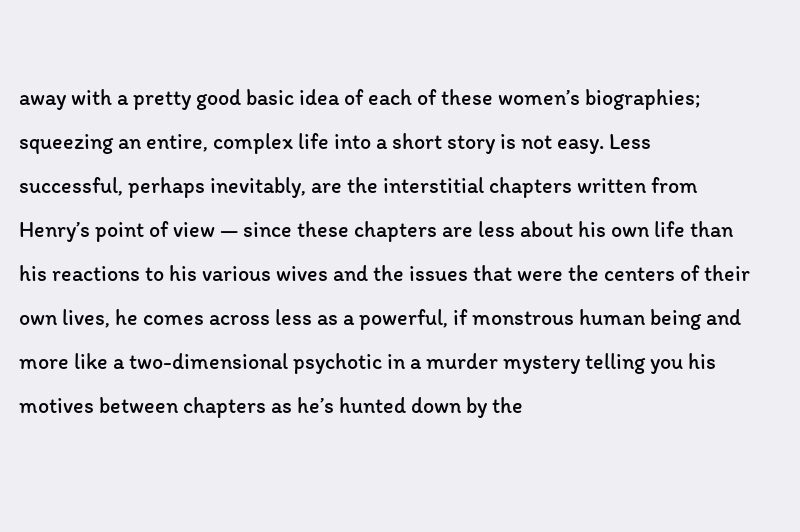away with a pretty good basic idea of each of these women’s biographies; squeezing an entire, complex life into a short story is not easy. Less successful, perhaps inevitably, are the interstitial chapters written from Henry’s point of view — since these chapters are less about his own life than his reactions to his various wives and the issues that were the centers of their own lives, he comes across less as a powerful, if monstrous human being and more like a two-dimensional psychotic in a murder mystery telling you his motives between chapters as he’s hunted down by the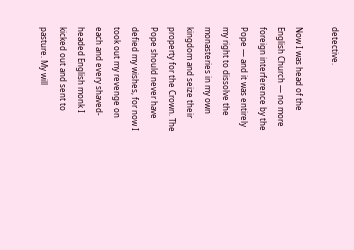detective.

Now I was head of the English Church — no more foreign interference by the Pope — and it was entirely my right to dissolve the monasteries in my own kingdom and seize their property for the Crown. The Pope should never have defied my wishes, for now I took out my revenge on each and every shaved-headed English monk I kicked out and sent to pasture. My will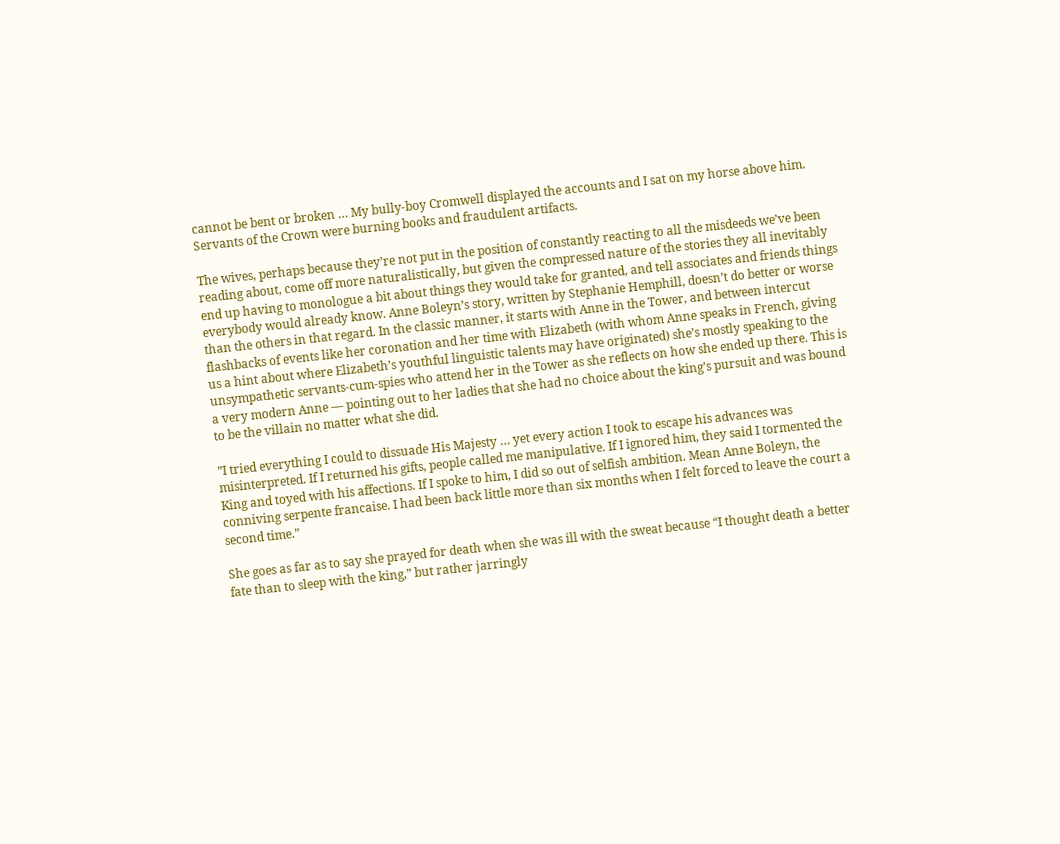cannot be bent or broken … My bully-boy Cromwell displayed the accounts and I sat on my horse above him. Servants of the Crown were burning books and fraudulent artifacts.

The wives, perhaps because they’re not put in the position of constantly reacting to all the misdeeds we’ve been reading about, come off more naturalistically, but given the compressed nature of the stories they all inevitably end up having to monologue a bit about things they would take for granted, and tell associates and friends things everybody would already know. Anne Boleyn’s story, written by Stephanie Hemphill, doesn’t do better or worse than the others in that regard. In the classic manner, it starts with Anne in the Tower, and between intercut flashbacks of events like her coronation and her time with Elizabeth (with whom Anne speaks in French, giving us a hint about where Elizabeth’s youthful linguistic talents may have originated) she’s mostly speaking to the unsympathetic servants-cum-spies who attend her in the Tower as she reflects on how she ended up there. This is a very modern Anne — pointing out to her ladies that she had no choice about the king’s pursuit and was bound to be the villain no matter what she did.

”I tried everything I could to dissuade His Majesty … yet every action I took to escape his advances was misinterpreted. If I returned his gifts, people called me manipulative. If I ignored him, they said I tormented the King and toyed with his affections. If I spoke to him, I did so out of selfish ambition. Mean Anne Boleyn, the conniving serpente francaise. I had been back little more than six months when I felt forced to leave the court a second time.”

She goes as far as to say she prayed for death when she was ill with the sweat because “I thought death a better fate than to sleep with the king,” but rather jarringly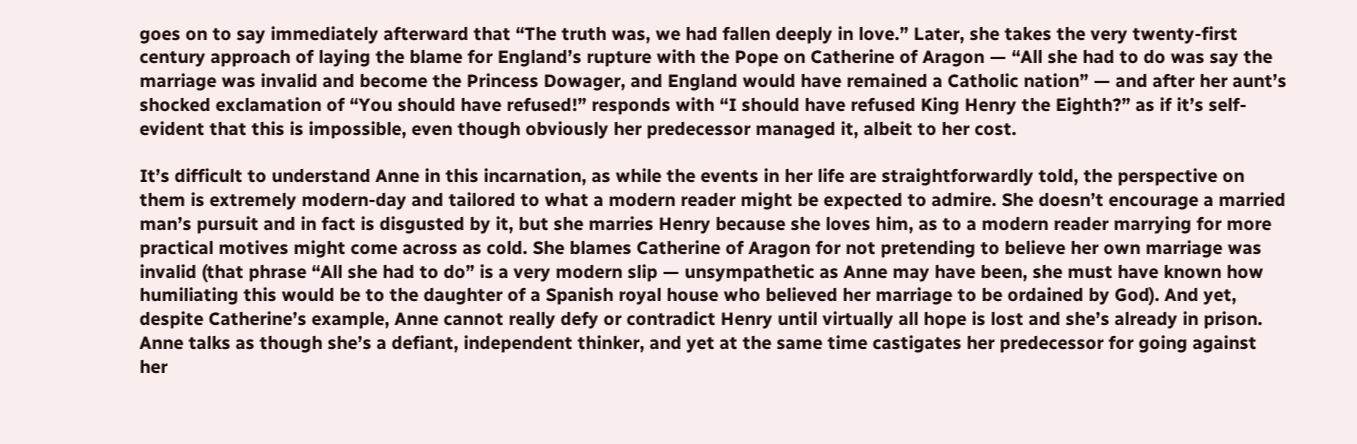goes on to say immediately afterward that “The truth was, we had fallen deeply in love.” Later, she takes the very twenty-first century approach of laying the blame for England’s rupture with the Pope on Catherine of Aragon — “All she had to do was say the marriage was invalid and become the Princess Dowager, and England would have remained a Catholic nation” — and after her aunt’s shocked exclamation of “You should have refused!” responds with “I should have refused King Henry the Eighth?” as if it’s self-evident that this is impossible, even though obviously her predecessor managed it, albeit to her cost.

It’s difficult to understand Anne in this incarnation, as while the events in her life are straightforwardly told, the perspective on them is extremely modern-day and tailored to what a modern reader might be expected to admire. She doesn’t encourage a married man’s pursuit and in fact is disgusted by it, but she marries Henry because she loves him, as to a modern reader marrying for more practical motives might come across as cold. She blames Catherine of Aragon for not pretending to believe her own marriage was invalid (that phrase “All she had to do” is a very modern slip — unsympathetic as Anne may have been, she must have known how humiliating this would be to the daughter of a Spanish royal house who believed her marriage to be ordained by God). And yet, despite Catherine’s example, Anne cannot really defy or contradict Henry until virtually all hope is lost and she’s already in prison. Anne talks as though she’s a defiant, independent thinker, and yet at the same time castigates her predecessor for going against her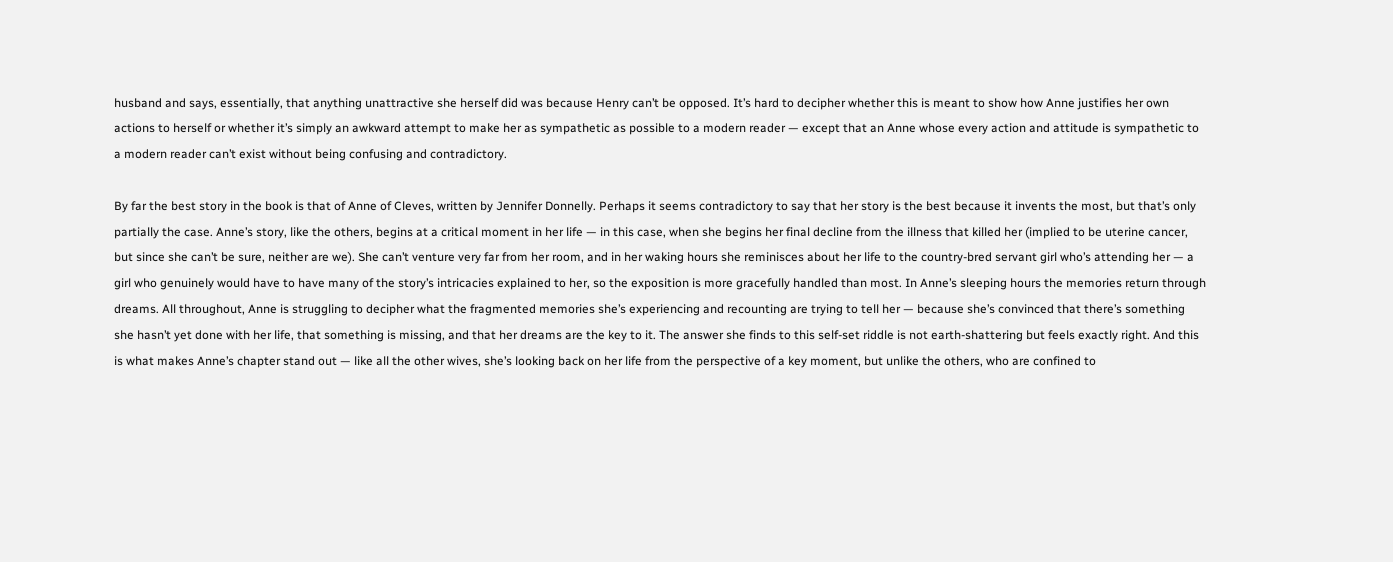husband and says, essentially, that anything unattractive she herself did was because Henry can’t be opposed. It’s hard to decipher whether this is meant to show how Anne justifies her own actions to herself or whether it’s simply an awkward attempt to make her as sympathetic as possible to a modern reader — except that an Anne whose every action and attitude is sympathetic to a modern reader can’t exist without being confusing and contradictory.

By far the best story in the book is that of Anne of Cleves, written by Jennifer Donnelly. Perhaps it seems contradictory to say that her story is the best because it invents the most, but that’s only partially the case. Anne’s story, like the others, begins at a critical moment in her life — in this case, when she begins her final decline from the illness that killed her (implied to be uterine cancer, but since she can’t be sure, neither are we). She can’t venture very far from her room, and in her waking hours she reminisces about her life to the country-bred servant girl who’s attending her — a girl who genuinely would have to have many of the story’s intricacies explained to her, so the exposition is more gracefully handled than most. In Anne’s sleeping hours the memories return through dreams. All throughout, Anne is struggling to decipher what the fragmented memories she’s experiencing and recounting are trying to tell her — because she’s convinced that there’s something she hasn’t yet done with her life, that something is missing, and that her dreams are the key to it. The answer she finds to this self-set riddle is not earth-shattering but feels exactly right. And this is what makes Anne’s chapter stand out — like all the other wives, she’s looking back on her life from the perspective of a key moment, but unlike the others, who are confined to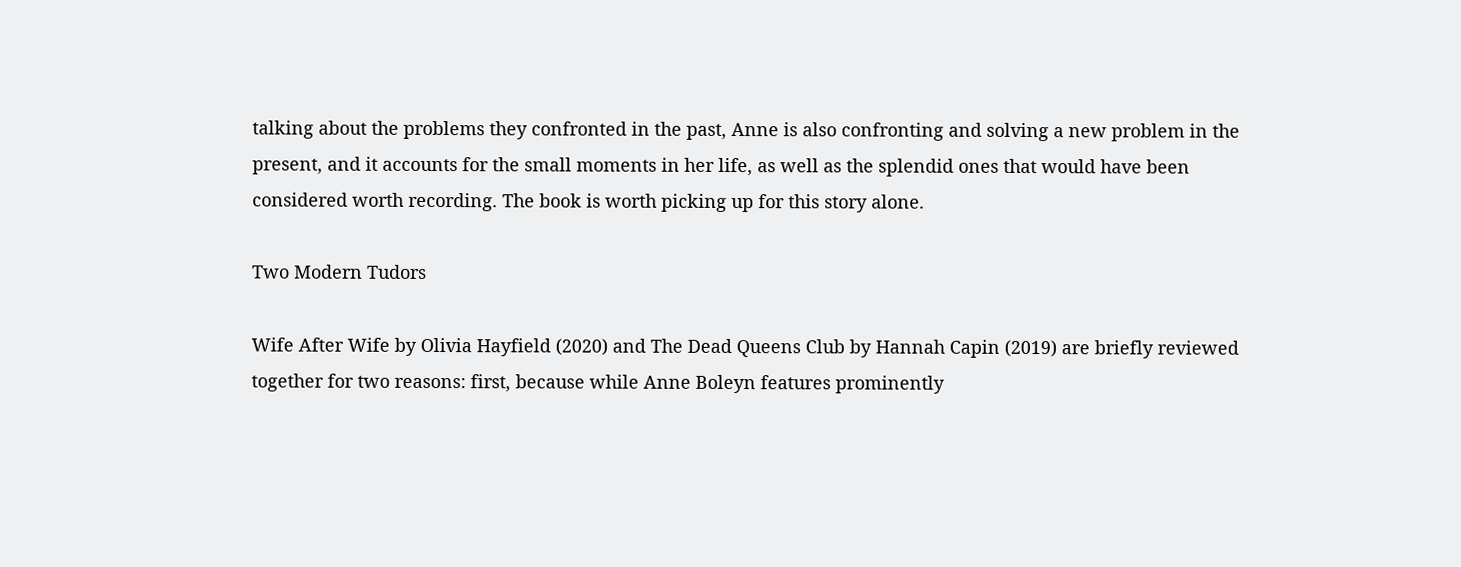talking about the problems they confronted in the past, Anne is also confronting and solving a new problem in the present, and it accounts for the small moments in her life, as well as the splendid ones that would have been considered worth recording. The book is worth picking up for this story alone.

Two Modern Tudors

Wife After Wife by Olivia Hayfield (2020) and The Dead Queens Club by Hannah Capin (2019) are briefly reviewed together for two reasons: first, because while Anne Boleyn features prominently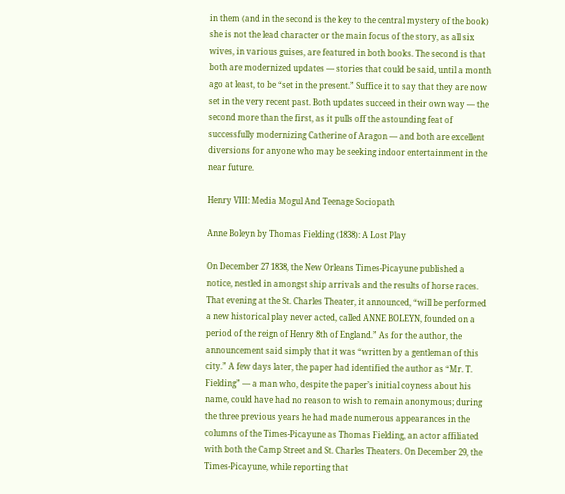in them (and in the second is the key to the central mystery of the book) she is not the lead character or the main focus of the story, as all six wives, in various guises, are featured in both books. The second is that both are modernized updates — stories that could be said, until a month ago at least, to be “set in the present.” Suffice it to say that they are now set in the very recent past. Both updates succeed in their own way — the second more than the first, as it pulls off the astounding feat of successfully modernizing Catherine of Aragon — and both are excellent diversions for anyone who may be seeking indoor entertainment in the near future.

Henry VIII: Media Mogul And Teenage Sociopath

Anne Boleyn by Thomas Fielding (1838): A Lost Play

On December 27 1838, the New Orleans Times-Picayune published a notice, nestled in amongst ship arrivals and the results of horse races. That evening at the St. Charles Theater, it announced, “will be performed a new historical play never acted, called ANNE BOLEYN, founded on a period of the reign of Henry 8th of England.” As for the author, the announcement said simply that it was “written by a gentleman of this city.” A few days later, the paper had identified the author as “Mr. T. Fielding” — a man who, despite the paper’s initial coyness about his name, could have had no reason to wish to remain anonymous; during the three previous years he had made numerous appearances in the columns of the Times-Picayune as Thomas Fielding, an actor affiliated with both the Camp Street and St. Charles Theaters. On December 29, the Times-Picayune, while reporting that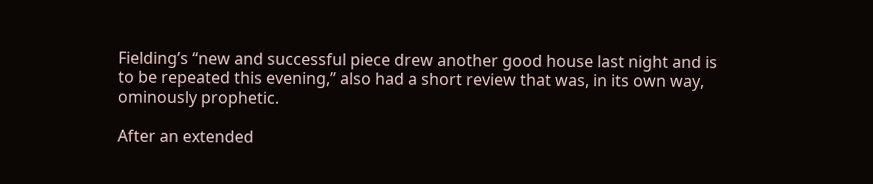Fielding’s “new and successful piece drew another good house last night and is to be repeated this evening,” also had a short review that was, in its own way, ominously prophetic.

After an extended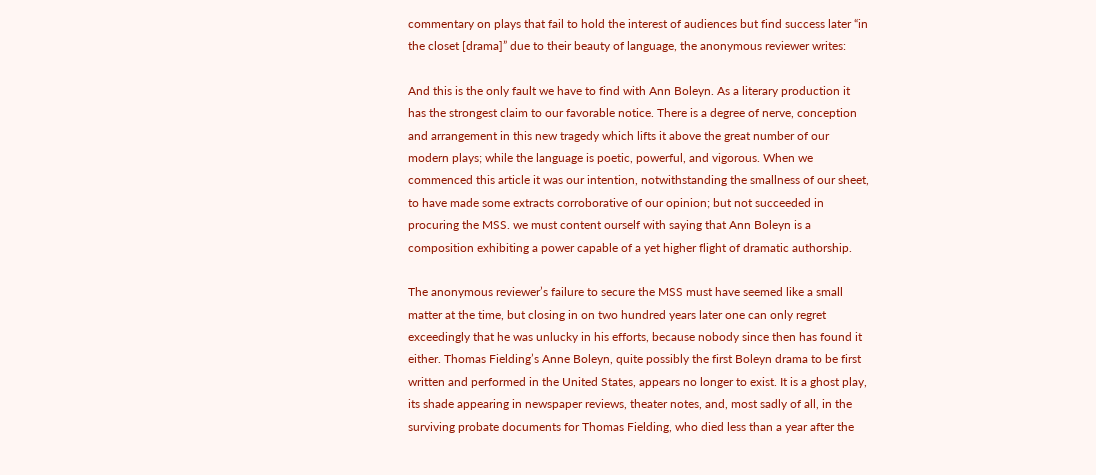commentary on plays that fail to hold the interest of audiences but find success later “in the closet [drama]” due to their beauty of language, the anonymous reviewer writes:

And this is the only fault we have to find with Ann Boleyn. As a literary production it has the strongest claim to our favorable notice. There is a degree of nerve, conception and arrangement in this new tragedy which lifts it above the great number of our modern plays; while the language is poetic, powerful, and vigorous. When we commenced this article it was our intention, notwithstanding the smallness of our sheet, to have made some extracts corroborative of our opinion; but not succeeded in procuring the MSS. we must content ourself with saying that Ann Boleyn is a composition exhibiting a power capable of a yet higher flight of dramatic authorship.

The anonymous reviewer’s failure to secure the MSS must have seemed like a small matter at the time, but closing in on two hundred years later one can only regret exceedingly that he was unlucky in his efforts, because nobody since then has found it either. Thomas Fielding’s Anne Boleyn, quite possibly the first Boleyn drama to be first written and performed in the United States, appears no longer to exist. It is a ghost play, its shade appearing in newspaper reviews, theater notes, and, most sadly of all, in the surviving probate documents for Thomas Fielding, who died less than a year after the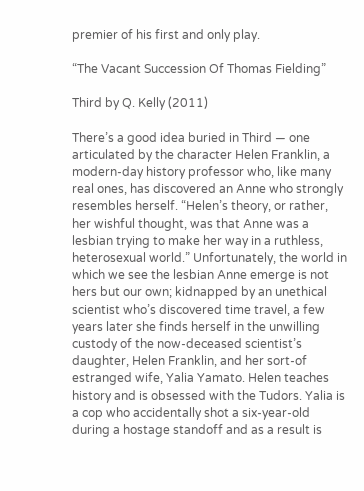premier of his first and only play.

“The Vacant Succession Of Thomas Fielding”

Third by Q. Kelly (2011)

There’s a good idea buried in Third — one articulated by the character Helen Franklin, a modern-day history professor who, like many real ones, has discovered an Anne who strongly resembles herself. “Helen’s theory, or rather, her wishful thought, was that Anne was a lesbian trying to make her way in a ruthless, heterosexual world.” Unfortunately, the world in which we see the lesbian Anne emerge is not hers but our own; kidnapped by an unethical scientist who’s discovered time travel, a few years later she finds herself in the unwilling custody of the now-deceased scientist’s daughter, Helen Franklin, and her sort-of estranged wife, Yalia Yamato. Helen teaches history and is obsessed with the Tudors. Yalia is a cop who accidentally shot a six-year-old during a hostage standoff and as a result is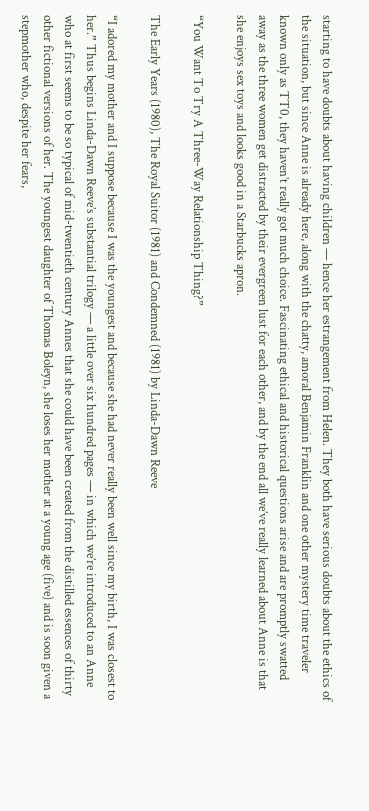starting to have doubts about having children — hence her estrangement from Helen. They both have serious doubts about the ethics of the situation, but since Anne is already here, along with the chatty, amoral Benjamin Franklin and one other mystery time traveler known only as TT0, they haven’t really got much choice. Fascinating ethical and historical questions arise and are promptly swatted away as the three women get distracted by their evergreen lust for each other, and by the end all we’ve really learned about Anne is that she enjoys sex toys and looks good in a Starbucks apron.

“You Want To Try A Three-Way Relationship Thing?”

The Early Years (1980), The Royal Suitor (1981) and Condemned (1981) by Linda-Dawn Reeve

“I adored my mother and I suppose because I was the youngest and because she had never really been well since my birth, I was closest to her.” Thus begins Linda-Dawn Reeve’s substantial trilogy — a little over six hundred pages — in which we’re introduced to an Anne who at first seems to be so typical of mid-twentieth century Annes that she could have been created from the distilled essences of thirty other fictional versions of her. The youngest daughter of Thomas Boleyn, she loses her mother at a young age (five) and is soon given a stepmother who, despite her fears,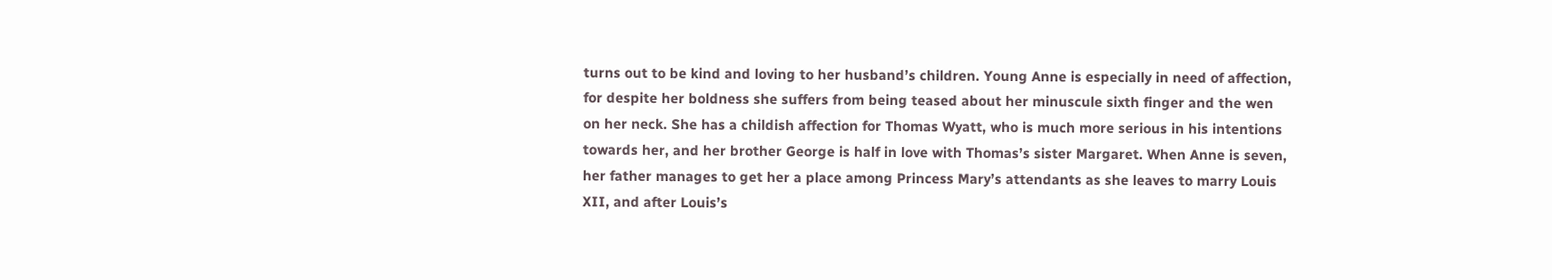turns out to be kind and loving to her husband’s children. Young Anne is especially in need of affection, for despite her boldness she suffers from being teased about her minuscule sixth finger and the wen on her neck. She has a childish affection for Thomas Wyatt, who is much more serious in his intentions towards her, and her brother George is half in love with Thomas’s sister Margaret. When Anne is seven, her father manages to get her a place among Princess Mary’s attendants as she leaves to marry Louis XII, and after Louis’s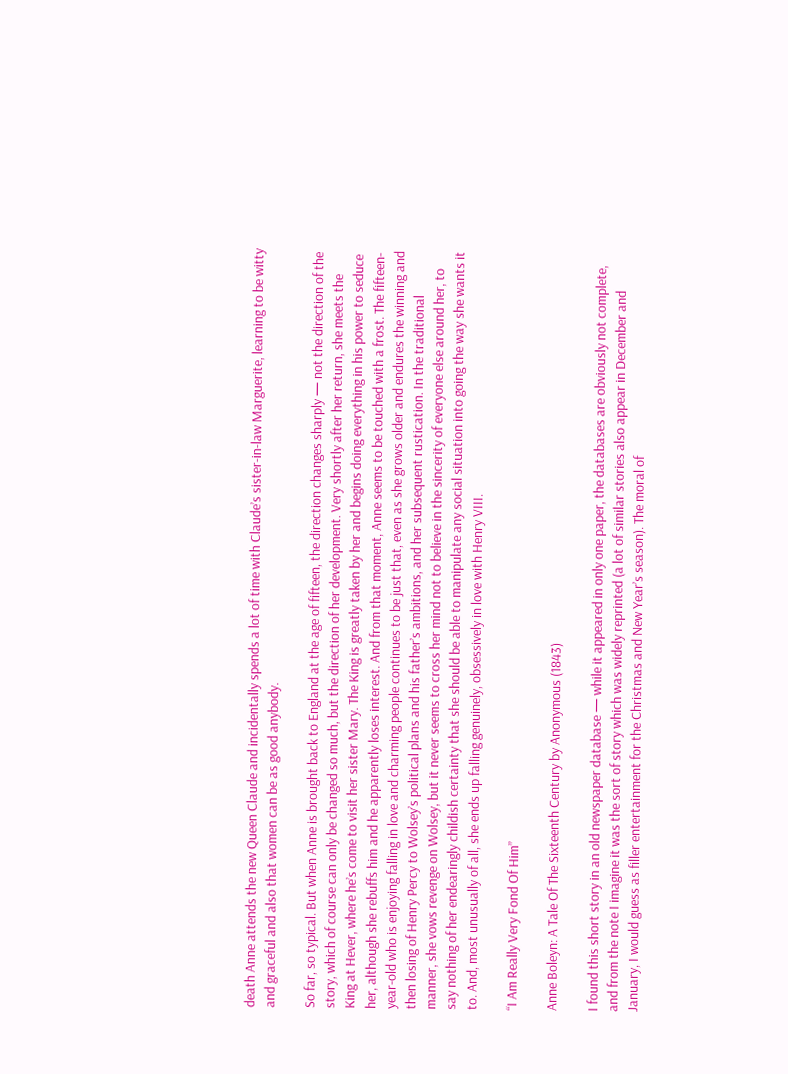death Anne attends the new Queen Claude and incidentally spends a lot of time with Claude’s sister-in-law Marguerite, learning to be witty and graceful and also that women can be as good anybody.

So far, so typical. But when Anne is brought back to England at the age of fifteen, the direction changes sharply — not the direction of the story, which of course can only be changed so much, but the direction of her development. Very shortly after her return, she meets the King at Hever, where he’s come to visit her sister Mary. The King is greatly taken by her and begins doing everything in his power to seduce her, although she rebuffs him and he apparently loses interest. And from that moment, Anne seems to be touched with a frost. The fifteen-year-old who is enjoying falling in love and charming people continues to be just that, even as she grows older and endures the winning and then losing of Henry Percy to Wolsey’s political plans and his father’s ambitions, and her subsequent rustication. In the traditional manner, she vows revenge on Wolsey, but it never seems to cross her mind not to believe in the sincerity of everyone else around her, to say nothing of her endearingly childish certainty that she should be able to manipulate any social situation into going the way she wants it to. And, most unusually of all, she ends up falling genuinely, obsessively in love with Henry VIII.

“I Am Really Very Fond Of Him”

Anne Boleyn: A Tale Of The Sixteenth Century by Anonymous (1843)

I found this short story in an old newspaper database — while it appeared in only one paper, the databases are obviously not complete, and from the note I imagine it was the sort of story which was widely reprinted (a lot of similar stories also appear in December and January, I would guess as filler entertainment for the Christmas and New Year’s season). The moral of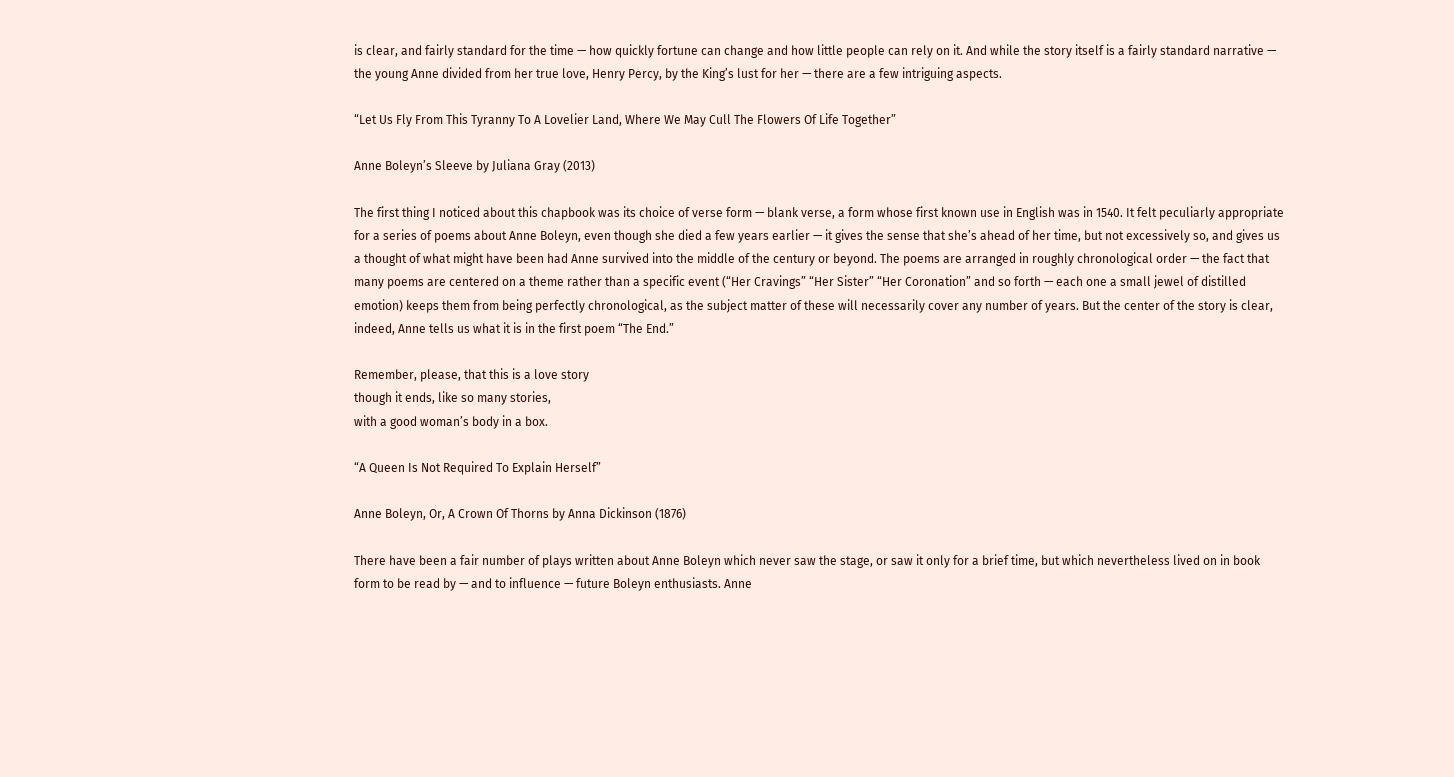is clear, and fairly standard for the time — how quickly fortune can change and how little people can rely on it. And while the story itself is a fairly standard narrative — the young Anne divided from her true love, Henry Percy, by the King’s lust for her — there are a few intriguing aspects.

“Let Us Fly From This Tyranny To A Lovelier Land, Where We May Cull The Flowers Of Life Together”

Anne Boleyn’s Sleeve by Juliana Gray (2013)

The first thing I noticed about this chapbook was its choice of verse form — blank verse, a form whose first known use in English was in 1540. It felt peculiarly appropriate for a series of poems about Anne Boleyn, even though she died a few years earlier — it gives the sense that she’s ahead of her time, but not excessively so, and gives us a thought of what might have been had Anne survived into the middle of the century or beyond. The poems are arranged in roughly chronological order — the fact that many poems are centered on a theme rather than a specific event (“Her Cravings” “Her Sister” “Her Coronation” and so forth — each one a small jewel of distilled emotion) keeps them from being perfectly chronological, as the subject matter of these will necessarily cover any number of years. But the center of the story is clear, indeed, Anne tells us what it is in the first poem “The End.”

Remember, please, that this is a love story
though it ends, like so many stories,
with a good woman’s body in a box.

“A Queen Is Not Required To Explain Herself”

Anne Boleyn, Or, A Crown Of Thorns by Anna Dickinson (1876)

There have been a fair number of plays written about Anne Boleyn which never saw the stage, or saw it only for a brief time, but which nevertheless lived on in book form to be read by — and to influence — future Boleyn enthusiasts. Anne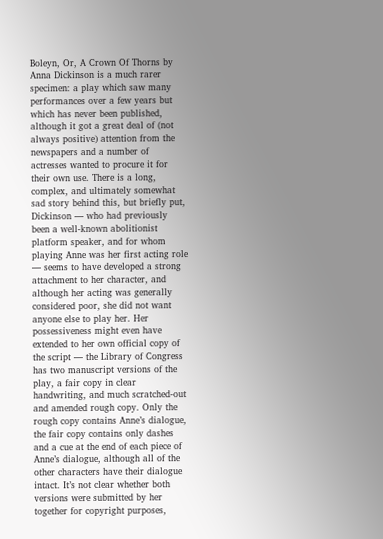Boleyn, Or, A Crown Of Thorns by Anna Dickinson is a much rarer specimen: a play which saw many performances over a few years but which has never been published, although it got a great deal of (not always positive) attention from the newspapers and a number of actresses wanted to procure it for their own use. There is a long, complex, and ultimately somewhat sad story behind this, but briefly put, Dickinson — who had previously been a well-known abolitionist platform speaker, and for whom playing Anne was her first acting role — seems to have developed a strong attachment to her character, and although her acting was generally considered poor, she did not want anyone else to play her. Her possessiveness might even have extended to her own official copy of the script — the Library of Congress has two manuscript versions of the play, a fair copy in clear handwriting, and much scratched-out and amended rough copy. Only the rough copy contains Anne’s dialogue, the fair copy contains only dashes and a cue at the end of each piece of Anne’s dialogue, although all of the other characters have their dialogue intact. It’s not clear whether both versions were submitted by her together for copyright purposes,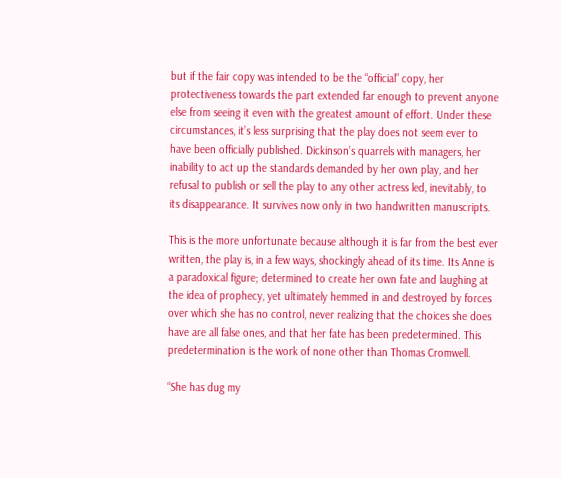but if the fair copy was intended to be the “official” copy, her protectiveness towards the part extended far enough to prevent anyone else from seeing it even with the greatest amount of effort. Under these circumstances, it’s less surprising that the play does not seem ever to have been officially published. Dickinson’s quarrels with managers, her inability to act up the standards demanded by her own play, and her refusal to publish or sell the play to any other actress led, inevitably, to its disappearance. It survives now only in two handwritten manuscripts.

This is the more unfortunate because although it is far from the best ever written, the play is, in a few ways, shockingly ahead of its time. Its Anne is a paradoxical figure; determined to create her own fate and laughing at the idea of prophecy, yet ultimately hemmed in and destroyed by forces over which she has no control, never realizing that the choices she does have are all false ones, and that her fate has been predetermined. This predetermination is the work of none other than Thomas Cromwell.

“She has dug my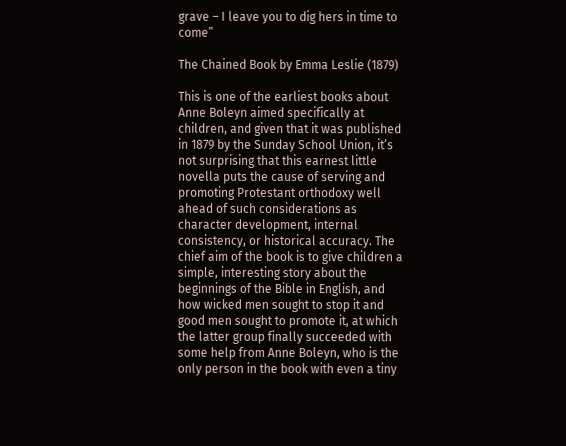grave – I leave you to dig hers in time to come”

The Chained Book by Emma Leslie (1879)

This is one of the earliest books about Anne Boleyn aimed specifically at children, and given that it was published in 1879 by the Sunday School Union, it’s not surprising that this earnest little novella puts the cause of serving and promoting Protestant orthodoxy well ahead of such considerations as character development, internal consistency, or historical accuracy. The chief aim of the book is to give children a simple, interesting story about the beginnings of the Bible in English, and how wicked men sought to stop it and good men sought to promote it, at which the latter group finally succeeded with some help from Anne Boleyn, who is the only person in the book with even a tiny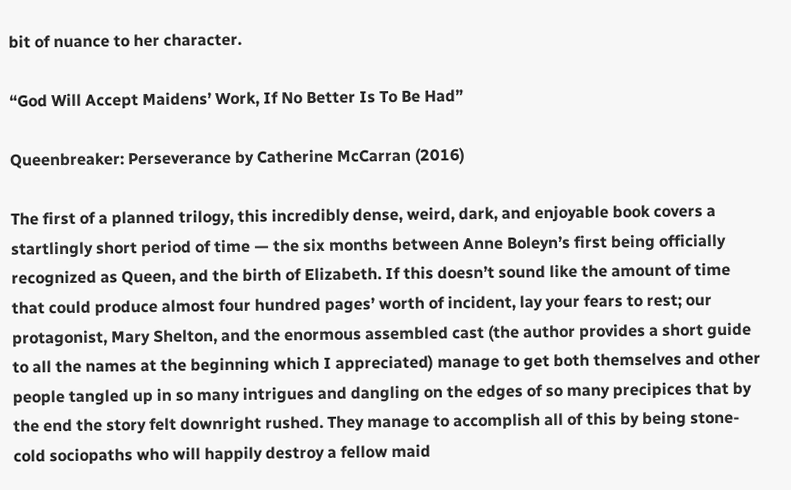bit of nuance to her character.

“God Will Accept Maidens’ Work, If No Better Is To Be Had”

Queenbreaker: Perseverance by Catherine McCarran (2016)

The first of a planned trilogy, this incredibly dense, weird, dark, and enjoyable book covers a startlingly short period of time — the six months between Anne Boleyn’s first being officially recognized as Queen, and the birth of Elizabeth. If this doesn’t sound like the amount of time that could produce almost four hundred pages’ worth of incident, lay your fears to rest; our protagonist, Mary Shelton, and the enormous assembled cast (the author provides a short guide to all the names at the beginning which I appreciated) manage to get both themselves and other people tangled up in so many intrigues and dangling on the edges of so many precipices that by the end the story felt downright rushed. They manage to accomplish all of this by being stone-cold sociopaths who will happily destroy a fellow maid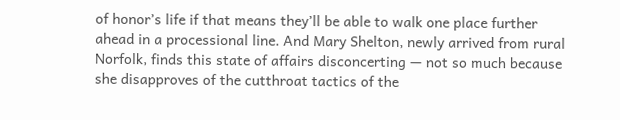of honor’s life if that means they’ll be able to walk one place further ahead in a processional line. And Mary Shelton, newly arrived from rural Norfolk, finds this state of affairs disconcerting — not so much because she disapproves of the cutthroat tactics of the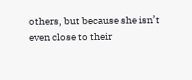others, but because she isn’t even close to their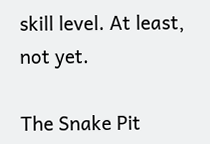skill level. At least, not yet.

The Snake Pit